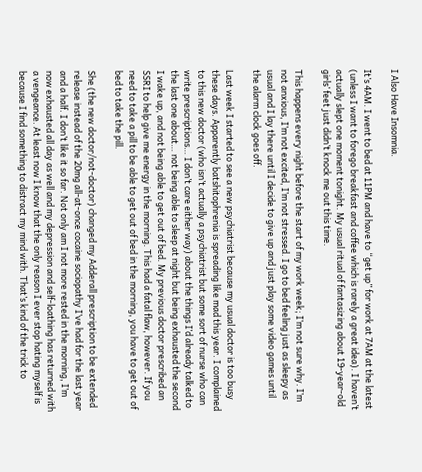I Also Have Insomnia.

It’s 4AM. I went to bed at 11PM and have to “get up” for work at 7AM at the latest (unless I want to forego breakfast and coffee which is rarely a great idea). I haven’t actually slept one moment tonight. My usual ritual of fantasizing about 19-year-old girls’ feet just didn’t knock me out this time.

This happens every night before the start of my work week; I’m not sure why. I’m not anxious, I’m not excited, I’m not stressed. I go to bed feeling just as sleepy as usual and I lay there until I decide to give up and just play some video games until the alarm clock goes off.

Last week I started to see a new psychiatrist because my usual doctor is too busy these days. Apparently batshitophrenia is spreading like mad this year. I complained to this new doctor (who isn’t actually a psychiatrist but some sort of nurse who can write prescriptions… I don’t care either way) about the things I’d already talked to the last one about… not being able to sleep at night but being exhausted the second I wake up, and not being able to get out of bed. My previous doctor prescribed an SSRI to help give me energy in the morning. This had a fatal flaw, however. If you need to take a pill to be able to get out of bed in the morning, you have to get out of bed to take the pill.

She (the new doctor/not-doctor) changed my Adderall prescription to be extended release instead of the 20mg all-at-once cocaine sociopathy I’ve had for the last year and a half. I don’t like it so far. Not only am I not more rested in the morning, I’m now exhausted all day as well and my depression and self-loathing has returned with a vengeance. At least now I know that the only reason I ever stop hating myself is because I find something to distract my mind with. That’s kind of the trick to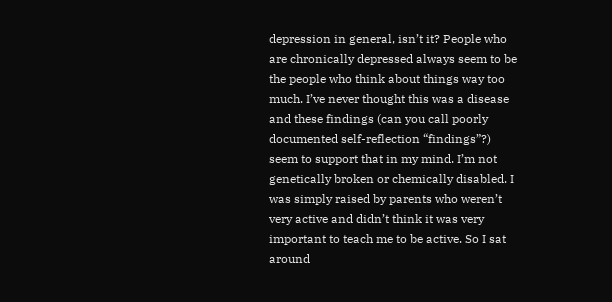depression in general, isn’t it? People who are chronically depressed always seem to be the people who think about things way too much. I’ve never thought this was a disease and these findings (can you call poorly documented self-reflection “findings”?) seem to support that in my mind. I’m not genetically broken or chemically disabled. I was simply raised by parents who weren’t very active and didn’t think it was very important to teach me to be active. So I sat around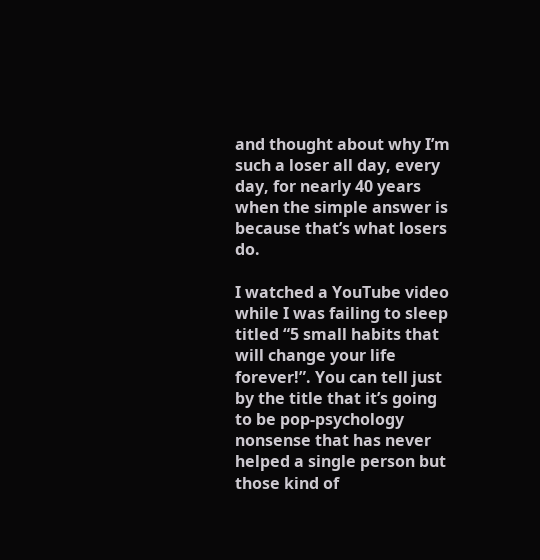and thought about why I’m such a loser all day, every day, for nearly 40 years when the simple answer is because that’s what losers do.

I watched a YouTube video while I was failing to sleep titled “5 small habits that will change your life forever!”. You can tell just by the title that it’s going to be pop-psychology nonsense that has never helped a single person but those kind of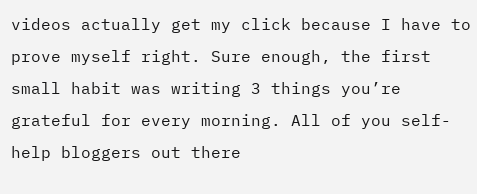videos actually get my click because I have to prove myself right. Sure enough, the first small habit was writing 3 things you’re grateful for every morning. All of you self-help bloggers out there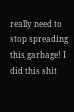really need to stop spreading this garbage! I did this shit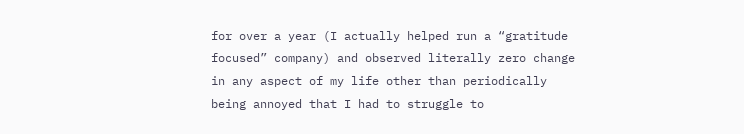for over a year (I actually helped run a “gratitude focused” company) and observed literally zero change in any aspect of my life other than periodically being annoyed that I had to struggle to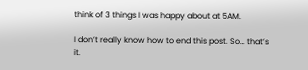think of 3 things I was happy about at 5AM.

I don’t really know how to end this post. So… that’s it.